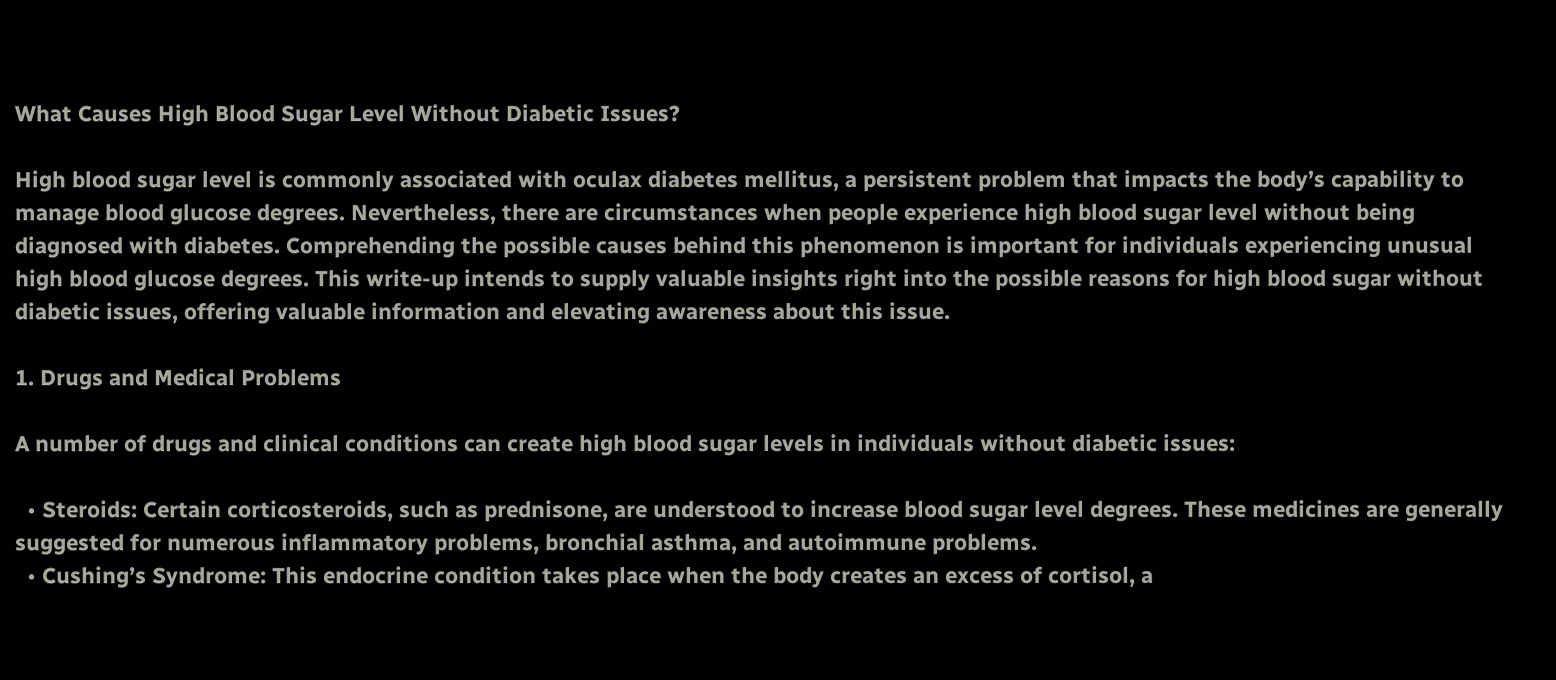What Causes High Blood Sugar Level Without Diabetic Issues?

High blood sugar level is commonly associated with oculax diabetes mellitus, a persistent problem that impacts the body’s capability to manage blood glucose degrees. Nevertheless, there are circumstances when people experience high blood sugar level without being diagnosed with diabetes. Comprehending the possible causes behind this phenomenon is important for individuals experiencing unusual high blood glucose degrees. This write-up intends to supply valuable insights right into the possible reasons for high blood sugar without diabetic issues, offering valuable information and elevating awareness about this issue.

1. Drugs and Medical Problems

A number of drugs and clinical conditions can create high blood sugar levels in individuals without diabetic issues:

  • Steroids: Certain corticosteroids, such as prednisone, are understood to increase blood sugar level degrees. These medicines are generally suggested for numerous inflammatory problems, bronchial asthma, and autoimmune problems.
  • Cushing’s Syndrome: This endocrine condition takes place when the body creates an excess of cortisol, a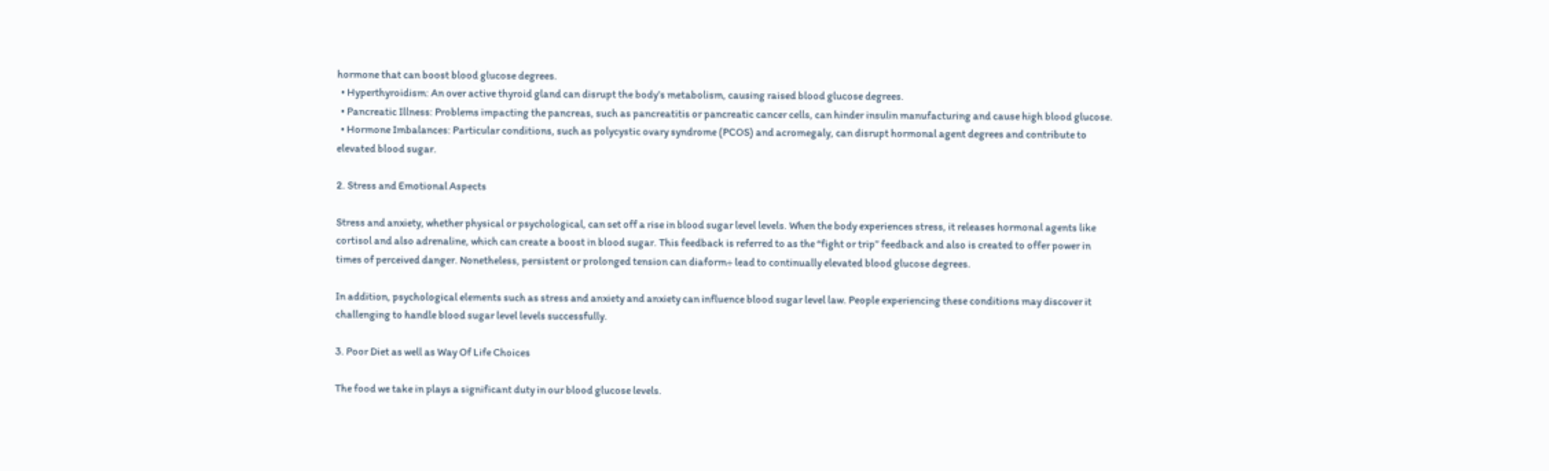hormone that can boost blood glucose degrees.
  • Hyperthyroidism: An over active thyroid gland can disrupt the body’s metabolism, causing raised blood glucose degrees.
  • Pancreatic Illness: Problems impacting the pancreas, such as pancreatitis or pancreatic cancer cells, can hinder insulin manufacturing and cause high blood glucose.
  • Hormone Imbalances: Particular conditions, such as polycystic ovary syndrome (PCOS) and acromegaly, can disrupt hormonal agent degrees and contribute to elevated blood sugar.

2. Stress and Emotional Aspects

Stress and anxiety, whether physical or psychological, can set off a rise in blood sugar level levels. When the body experiences stress, it releases hormonal agents like cortisol and also adrenaline, which can create a boost in blood sugar. This feedback is referred to as the “fight or trip” feedback and also is created to offer power in times of perceived danger. Nonetheless, persistent or prolonged tension can diaform÷ lead to continually elevated blood glucose degrees.

In addition, psychological elements such as stress and anxiety and anxiety can influence blood sugar level law. People experiencing these conditions may discover it challenging to handle blood sugar level levels successfully.

3. Poor Diet as well as Way Of Life Choices

The food we take in plays a significant duty in our blood glucose levels.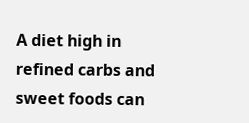A diet high in refined carbs and sweet foods can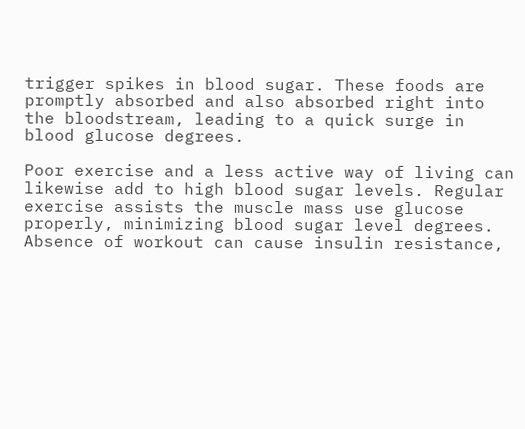trigger spikes in blood sugar. These foods are promptly absorbed and also absorbed right into the bloodstream, leading to a quick surge in blood glucose degrees.

Poor exercise and a less active way of living can likewise add to high blood sugar levels. Regular exercise assists the muscle mass use glucose properly, minimizing blood sugar level degrees. Absence of workout can cause insulin resistance,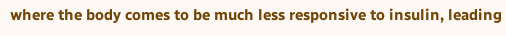where the body comes to be much less responsive to insulin, leading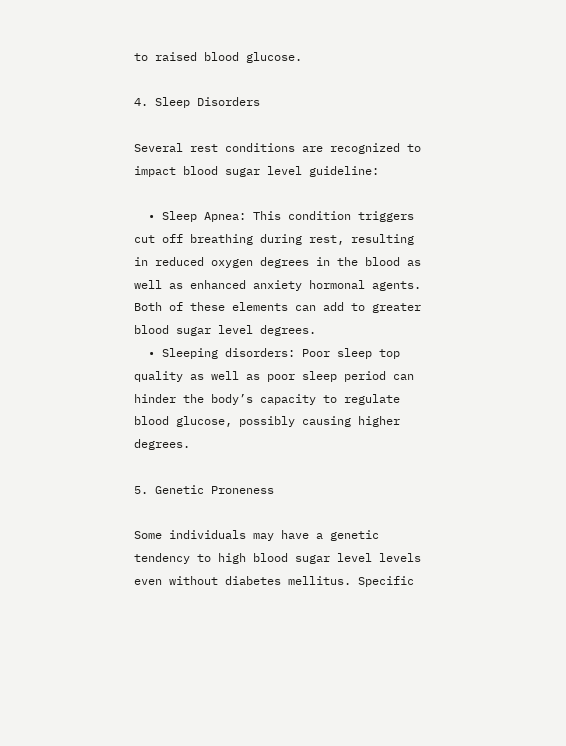to raised blood glucose.

4. Sleep Disorders

Several rest conditions are recognized to impact blood sugar level guideline:

  • Sleep Apnea: This condition triggers cut off breathing during rest, resulting in reduced oxygen degrees in the blood as well as enhanced anxiety hormonal agents. Both of these elements can add to greater blood sugar level degrees.
  • Sleeping disorders: Poor sleep top quality as well as poor sleep period can hinder the body’s capacity to regulate blood glucose, possibly causing higher degrees.

5. Genetic Proneness

Some individuals may have a genetic tendency to high blood sugar level levels even without diabetes mellitus. Specific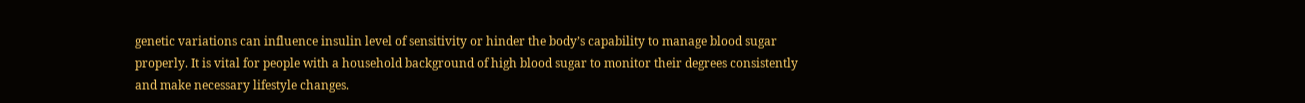genetic variations can influence insulin level of sensitivity or hinder the body’s capability to manage blood sugar properly. It is vital for people with a household background of high blood sugar to monitor their degrees consistently and make necessary lifestyle changes.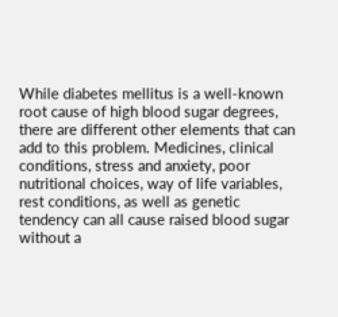While diabetes mellitus is a well-known root cause of high blood sugar degrees, there are different other elements that can add to this problem. Medicines, clinical conditions, stress and anxiety, poor nutritional choices, way of life variables, rest conditions, as well as genetic tendency can all cause raised blood sugar without a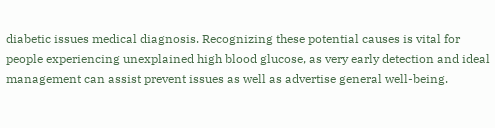diabetic issues medical diagnosis. Recognizing these potential causes is vital for people experiencing unexplained high blood glucose, as very early detection and ideal management can assist prevent issues as well as advertise general well-being.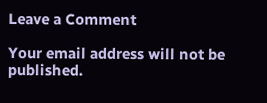Leave a Comment

Your email address will not be published.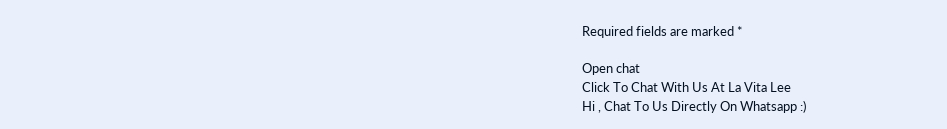Required fields are marked *

Open chat
Click To Chat With Us At La Vita Lee
Hi , Chat To Us Directly On Whatsapp :)